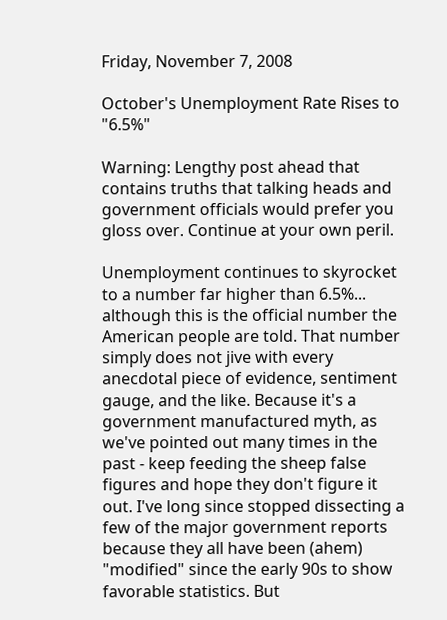Friday, November 7, 2008

October's Unemployment Rate Rises to "6.5%"

Warning: Lengthy post ahead that contains truths that talking heads and government officials would prefer you gloss over. Continue at your own peril.

Unemployment continues to skyrocket to a number far higher than 6.5%... although this is the official number the American people are told. That number simply does not jive with every anecdotal piece of evidence, sentiment gauge, and the like. Because it's a government manufactured myth, as we've pointed out many times in the past - keep feeding the sheep false figures and hope they don't figure it out. I've long since stopped dissecting a few of the major government reports because they all have been (ahem) "modified" since the early 90s to show favorable statistics. But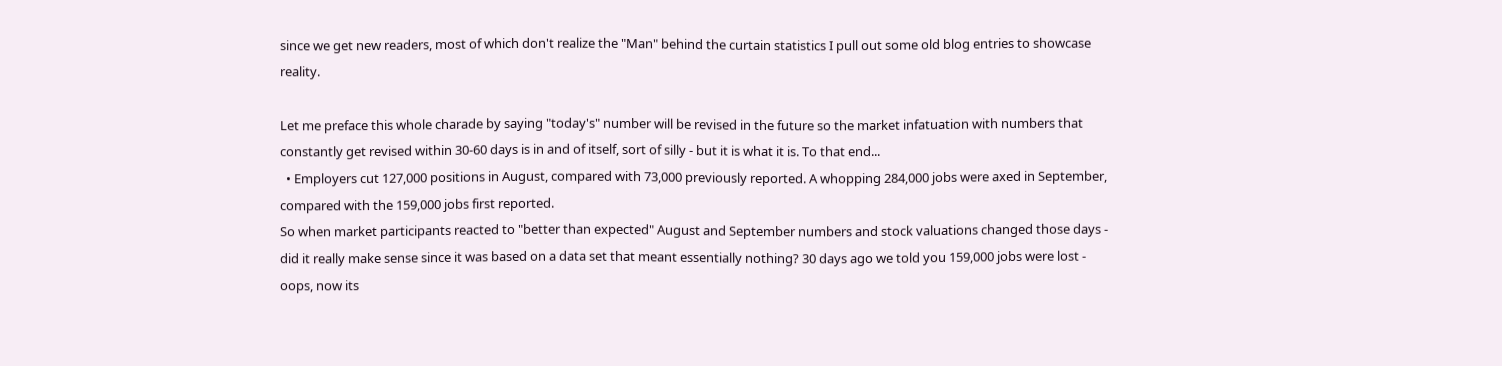since we get new readers, most of which don't realize the "Man" behind the curtain statistics I pull out some old blog entries to showcase reality.

Let me preface this whole charade by saying "today's" number will be revised in the future so the market infatuation with numbers that constantly get revised within 30-60 days is in and of itself, sort of silly - but it is what it is. To that end...
  • Employers cut 127,000 positions in August, compared with 73,000 previously reported. A whopping 284,000 jobs were axed in September, compared with the 159,000 jobs first reported.
So when market participants reacted to "better than expected" August and September numbers and stock valuations changed those days - did it really make sense since it was based on a data set that meant essentially nothing? 30 days ago we told you 159,000 jobs were lost - oops, now its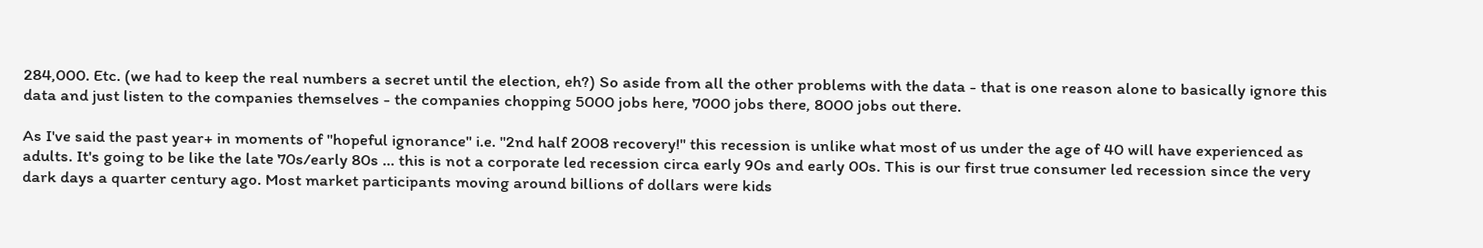284,000. Etc. (we had to keep the real numbers a secret until the election, eh?) So aside from all the other problems with the data - that is one reason alone to basically ignore this data and just listen to the companies themselves - the companies chopping 5000 jobs here, 7000 jobs there, 8000 jobs out there.

As I've said the past year+ in moments of "hopeful ignorance" i.e. "2nd half 2008 recovery!" this recession is unlike what most of us under the age of 40 will have experienced as adults. It's going to be like the late 70s/early 80s ... this is not a corporate led recession circa early 90s and early 00s. This is our first true consumer led recession since the very dark days a quarter century ago. Most market participants moving around billions of dollars were kids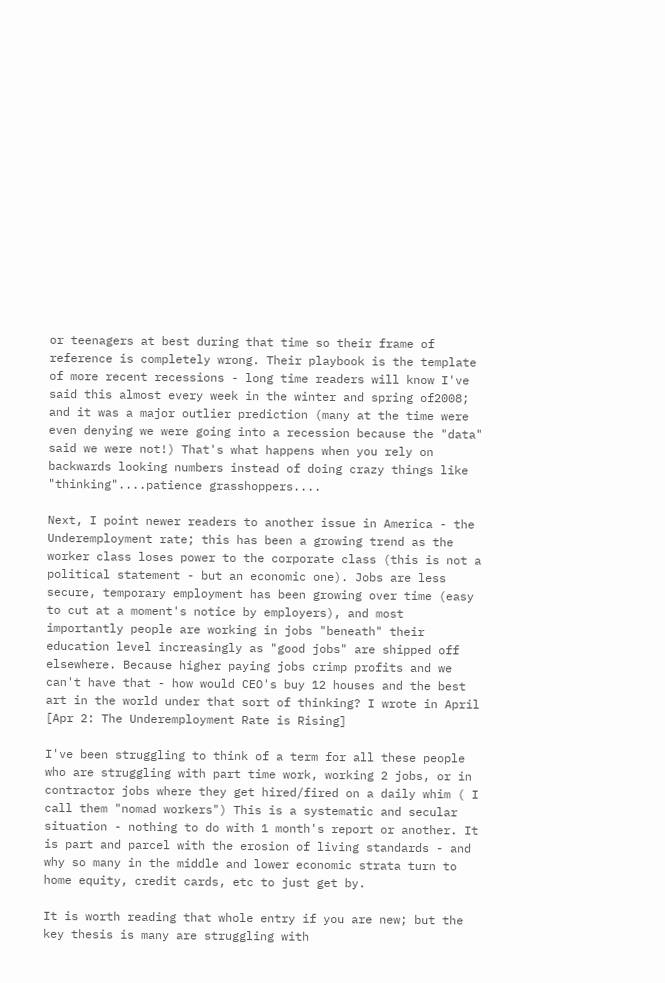or teenagers at best during that time so their frame of reference is completely wrong. Their playbook is the template of more recent recessions - long time readers will know I've said this almost every week in the winter and spring of2008; and it was a major outlier prediction (many at the time were even denying we were going into a recession because the "data" said we were not!) That's what happens when you rely on backwards looking numbers instead of doing crazy things like "thinking"....patience grasshoppers....

Next, I point newer readers to another issue in America - the Underemployment rate; this has been a growing trend as the worker class loses power to the corporate class (this is not a political statement - but an economic one). Jobs are less secure, temporary employment has been growing over time (easy to cut at a moment's notice by employers), and most importantly people are working in jobs "beneath" their education level increasingly as "good jobs" are shipped off elsewhere. Because higher paying jobs crimp profits and we can't have that - how would CEO's buy 12 houses and the best art in the world under that sort of thinking? I wrote in April [Apr 2: The Underemployment Rate is Rising]

I've been struggling to think of a term for all these people who are struggling with part time work, working 2 jobs, or in contractor jobs where they get hired/fired on a daily whim ( I call them "nomad workers") This is a systematic and secular situation - nothing to do with 1 month's report or another. It is part and parcel with the erosion of living standards - and why so many in the middle and lower economic strata turn to home equity, credit cards, etc to just get by.

It is worth reading that whole entry if you are new; but the key thesis is many are struggling with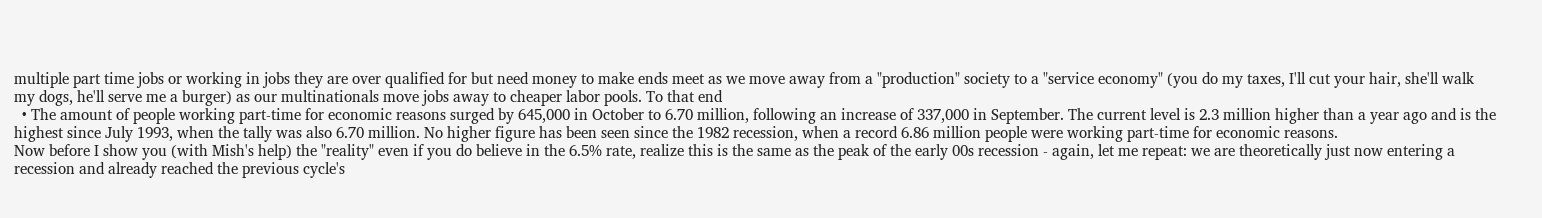multiple part time jobs or working in jobs they are over qualified for but need money to make ends meet as we move away from a "production" society to a "service economy" (you do my taxes, I'll cut your hair, she'll walk my dogs, he'll serve me a burger) as our multinationals move jobs away to cheaper labor pools. To that end
  • The amount of people working part-time for economic reasons surged by 645,000 in October to 6.70 million, following an increase of 337,000 in September. The current level is 2.3 million higher than a year ago and is the highest since July 1993, when the tally was also 6.70 million. No higher figure has been seen since the 1982 recession, when a record 6.86 million people were working part-time for economic reasons.
Now before I show you (with Mish's help) the "reality" even if you do believe in the 6.5% rate, realize this is the same as the peak of the early 00s recession - again, let me repeat: we are theoretically just now entering a recession and already reached the previous cycle's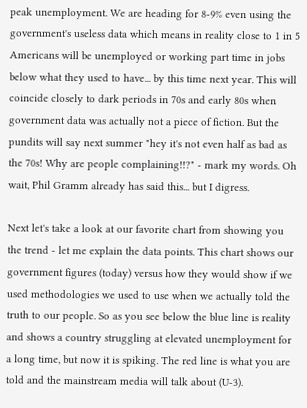peak unemployment. We are heading for 8-9% even using the government's useless data which means in reality close to 1 in 5 Americans will be unemployed or working part time in jobs below what they used to have... by this time next year. This will coincide closely to dark periods in 70s and early 80s when government data was actually not a piece of fiction. But the pundits will say next summer "hey it's not even half as bad as the 70s! Why are people complaining!!?" - mark my words. Oh wait, Phil Gramm already has said this... but I digress.

Next let's take a look at our favorite chart from showing you the trend - let me explain the data points. This chart shows our government figures (today) versus how they would show if we used methodologies we used to use when we actually told the truth to our people. So as you see below the blue line is reality and shows a country struggling at elevated unemployment for a long time, but now it is spiking. The red line is what you are told and the mainstream media will talk about (U-3).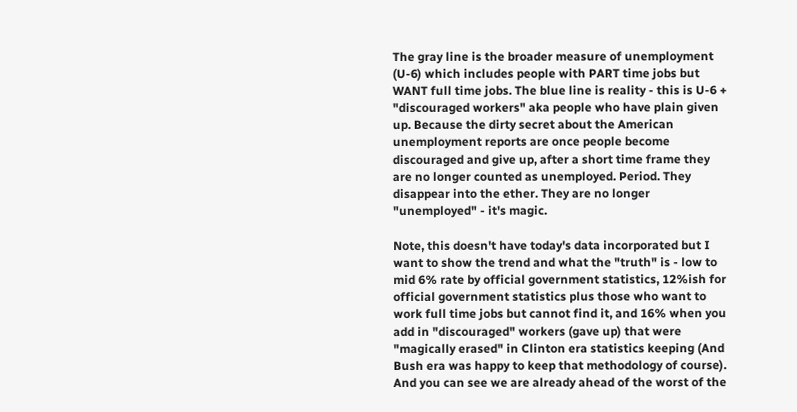The gray line is the broader measure of unemployment (U-6) which includes people with PART time jobs but WANT full time jobs. The blue line is reality - this is U-6 + "discouraged workers" aka people who have plain given up. Because the dirty secret about the American unemployment reports are once people become discouraged and give up, after a short time frame they are no longer counted as unemployed. Period. They disappear into the ether. They are no longer "unemployed" - it's magic.

Note, this doesn't have today's data incorporated but I want to show the trend and what the "truth" is - low to mid 6% rate by official government statistics, 12%ish for official government statistics plus those who want to work full time jobs but cannot find it, and 16% when you add in "discouraged" workers (gave up) that were "magically erased" in Clinton era statistics keeping (And Bush era was happy to keep that methodology of course). And you can see we are already ahead of the worst of the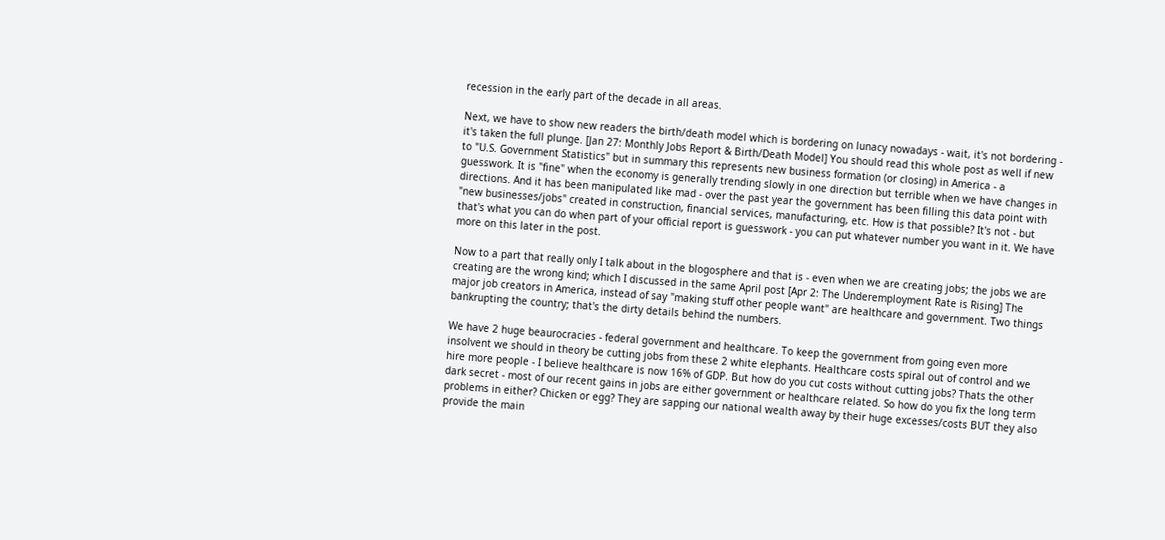recession in the early part of the decade in all areas.

Next, we have to show new readers the birth/death model which is bordering on lunacy nowadays - wait, it's not bordering - it's taken the full plunge. [Jan 27: Monthly Jobs Report & Birth/Death Model] You should read this whole post as well if new to "U.S. Government Statistics" but in summary this represents new business formation (or closing) in America - a guesswork. It is "fine" when the economy is generally trending slowly in one direction but terrible when we have changes in directions. And it has been manipulated like mad - over the past year the government has been filling this data point with "new businesses/jobs" created in construction, financial services, manufacturing, etc. How is that possible? It's not - but that's what you can do when part of your official report is guesswork - you can put whatever number you want in it. We have more on this later in the post.

Now to a part that really only I talk about in the blogosphere and that is - even when we are creating jobs; the jobs we are creating are the wrong kind; which I discussed in the same April post [Apr 2: The Underemployment Rate is Rising] The major job creators in America, instead of say "making stuff other people want" are healthcare and government. Two things bankrupting the country; that's the dirty details behind the numbers.

We have 2 huge beaurocracies - federal government and healthcare. To keep the government from going even more insolvent we should in theory be cutting jobs from these 2 white elephants. Healthcare costs spiral out of control and we hire more people - I believe healthcare is now 16% of GDP. But how do you cut costs without cutting jobs? Thats the other dark secret - most of our recent gains in jobs are either government or healthcare related. So how do you fix the long term problems in either? Chicken or egg? They are sapping our national wealth away by their huge excesses/costs BUT they also provide the main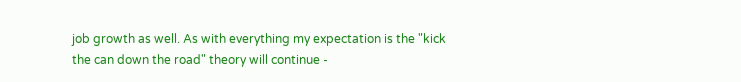job growth as well. As with everything my expectation is the "kick the can down the road" theory will continue -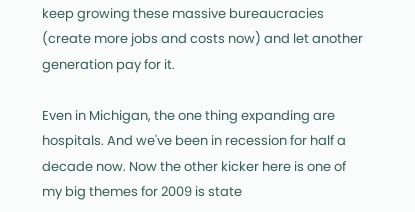keep growing these massive bureaucracies (create more jobs and costs now) and let another generation pay for it.

Even in Michigan, the one thing expanding are hospitals. And we've been in recession for half a decade now. Now the other kicker here is one of my big themes for 2009 is state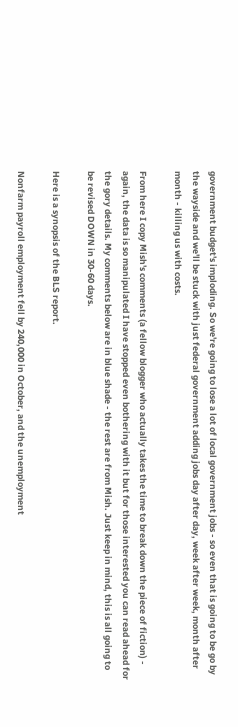government budget's imploding. So we're going to lose a lot of local government jobs - so even that is going to be go by the wayside and we'll be stuck with just federal government adding jobs day after day, week after week, month after month - killing us with costs.

From here I copy Mish's comments (a fellow blogger who actually takes the time to break down the piece of fiction) - again, the data is so manipulated I have stopped even bothering with it but for those interested you can read ahead for the gory details. My comments below are in blue shade - the rest are from Mish. Just keep in mind, this is all going to be revised DOWN in 30-60 days.

Here is a synopsis of the BLS report.

Nonfarm payroll employment fell by 240,000 in October, and the unemployment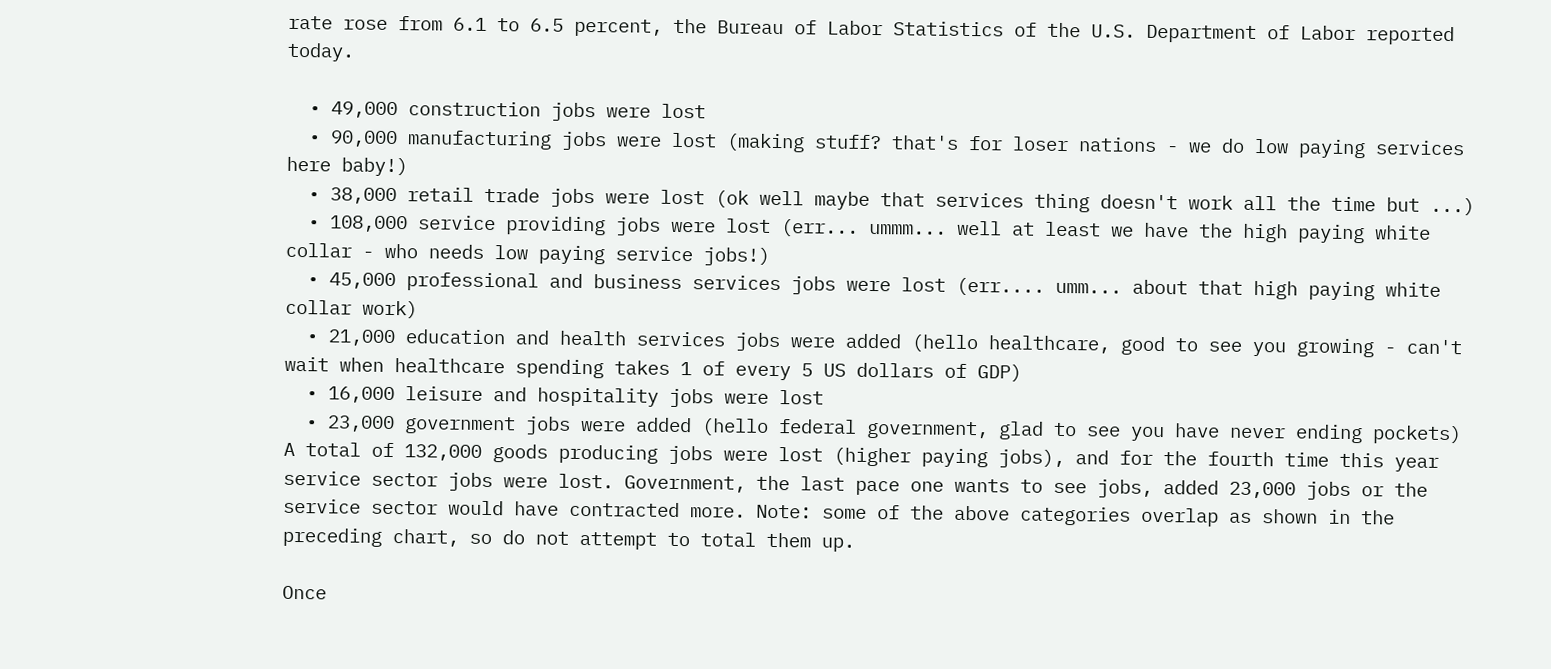rate rose from 6.1 to 6.5 percent, the Bureau of Labor Statistics of the U.S. Department of Labor reported today.

  • 49,000 construction jobs were lost
  • 90,000 manufacturing jobs were lost (making stuff? that's for loser nations - we do low paying services here baby!)
  • 38,000 retail trade jobs were lost (ok well maybe that services thing doesn't work all the time but ...)
  • 108,000 service providing jobs were lost (err... ummm... well at least we have the high paying white collar - who needs low paying service jobs!)
  • 45,000 professional and business services jobs were lost (err.... umm... about that high paying white collar work)
  • 21,000 education and health services jobs were added (hello healthcare, good to see you growing - can't wait when healthcare spending takes 1 of every 5 US dollars of GDP)
  • 16,000 leisure and hospitality jobs were lost
  • 23,000 government jobs were added (hello federal government, glad to see you have never ending pockets)
A total of 132,000 goods producing jobs were lost (higher paying jobs), and for the fourth time this year service sector jobs were lost. Government, the last pace one wants to see jobs, added 23,000 jobs or the service sector would have contracted more. Note: some of the above categories overlap as shown in the preceding chart, so do not attempt to total them up.

Once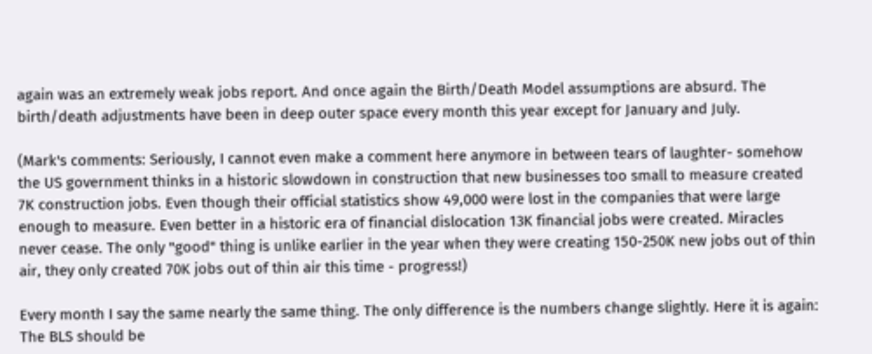again was an extremely weak jobs report. And once again the Birth/Death Model assumptions are absurd. The birth/death adjustments have been in deep outer space every month this year except for January and July.

(Mark's comments: Seriously, I cannot even make a comment here anymore in between tears of laughter- somehow the US government thinks in a historic slowdown in construction that new businesses too small to measure created 7K construction jobs. Even though their official statistics show 49,000 were lost in the companies that were large enough to measure. Even better in a historic era of financial dislocation 13K financial jobs were created. Miracles never cease. The only "good" thing is unlike earlier in the year when they were creating 150-250K new jobs out of thin air, they only created 70K jobs out of thin air this time - progress!)

Every month I say the same nearly the same thing. The only difference is the numbers change slightly. Here it is again: The BLS should be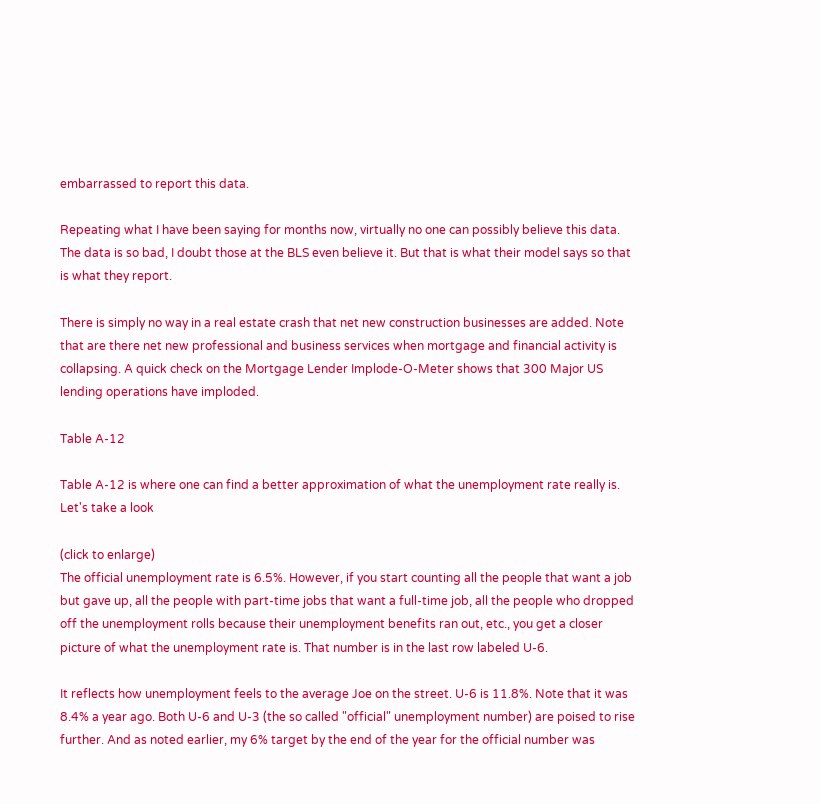embarrassed to report this data.

Repeating what I have been saying for months now, virtually no one can possibly believe this data. The data is so bad, I doubt those at the BLS even believe it. But that is what their model says so that is what they report.

There is simply no way in a real estate crash that net new construction businesses are added. Note that are there net new professional and business services when mortgage and financial activity is collapsing. A quick check on the Mortgage Lender Implode-O-Meter shows that 300 Major US lending operations have imploded.

Table A-12

Table A-12 is where one can find a better approximation of what the unemployment rate really is. Let's take a look

(click to enlarge)
The official unemployment rate is 6.5%. However, if you start counting all the people that want a job but gave up, all the people with part-time jobs that want a full-time job, all the people who dropped off the unemployment rolls because their unemployment benefits ran out, etc., you get a closer picture of what the unemployment rate is. That number is in the last row labeled U-6.

It reflects how unemployment feels to the average Joe on the street. U-6 is 11.8%. Note that it was 8.4% a year ago. Both U-6 and U-3 (the so called "official" unemployment number) are poised to rise further. And as noted earlier, my 6% target by the end of the year for the official number was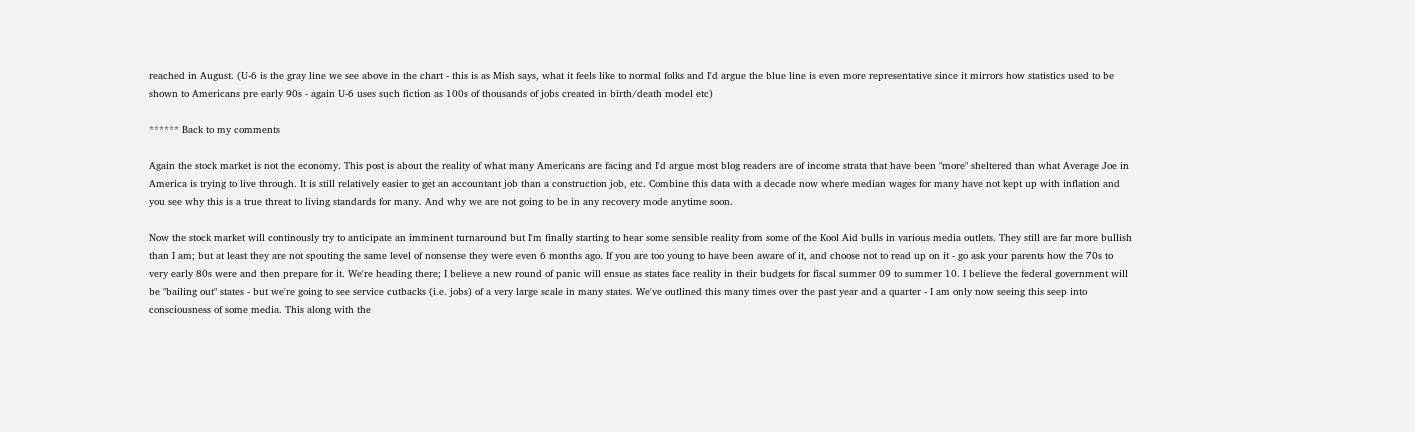reached in August. (U-6 is the gray line we see above in the chart - this is as Mish says, what it feels like to normal folks and I'd argue the blue line is even more representative since it mirrors how statistics used to be shown to Americans pre early 90s - again U-6 uses such fiction as 100s of thousands of jobs created in birth/death model etc)

****** Back to my comments

Again the stock market is not the economy. This post is about the reality of what many Americans are facing and I'd argue most blog readers are of income strata that have been "more" sheltered than what Average Joe in America is trying to live through. It is still relatively easier to get an accountant job than a construction job, etc. Combine this data with a decade now where median wages for many have not kept up with inflation and you see why this is a true threat to living standards for many. And why we are not going to be in any recovery mode anytime soon.

Now the stock market will continously try to anticipate an imminent turnaround but I'm finally starting to hear some sensible reality from some of the Kool Aid bulls in various media outlets. They still are far more bullish than I am; but at least they are not spouting the same level of nonsense they were even 6 months ago. If you are too young to have been aware of it, and choose not to read up on it - go ask your parents how the 70s to very early 80s were and then prepare for it. We're heading there; I believe a new round of panic will ensue as states face reality in their budgets for fiscal summer 09 to summer 10. I believe the federal government will be "bailing out" states - but we're going to see service cutbacks (i.e. jobs) of a very large scale in many states. We've outlined this many times over the past year and a quarter - I am only now seeing this seep into consciousness of some media. This along with the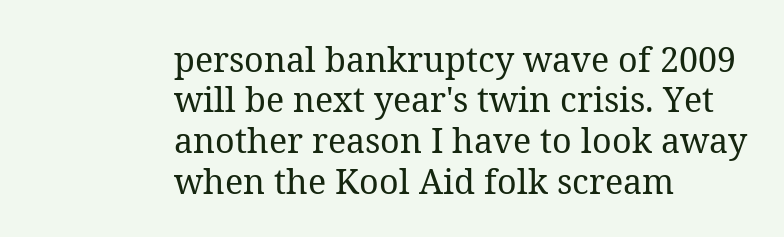personal bankruptcy wave of 2009 will be next year's twin crisis. Yet another reason I have to look away when the Kool Aid folk scream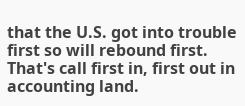that the U.S. got into trouble first so will rebound first. That's call first in, first out in accounting land.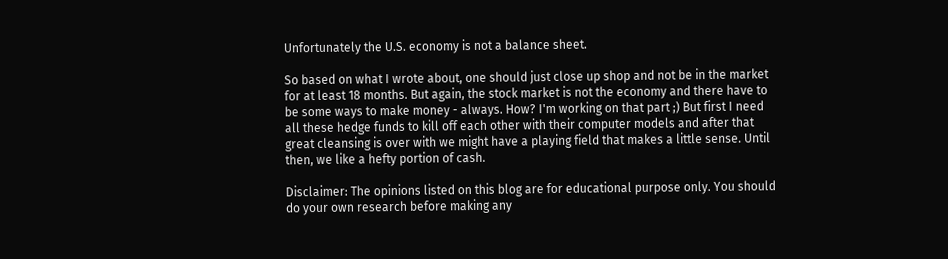Unfortunately the U.S. economy is not a balance sheet.

So based on what I wrote about, one should just close up shop and not be in the market for at least 18 months. But again, the stock market is not the economy and there have to be some ways to make money - always. How? I'm working on that part ;) But first I need all these hedge funds to kill off each other with their computer models and after that great cleansing is over with we might have a playing field that makes a little sense. Until then, we like a hefty portion of cash.

Disclaimer: The opinions listed on this blog are for educational purpose only. You should do your own research before making any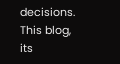decisions.
This blog, its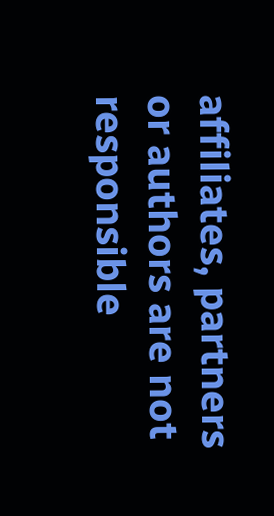affiliates, partners or authors are not responsible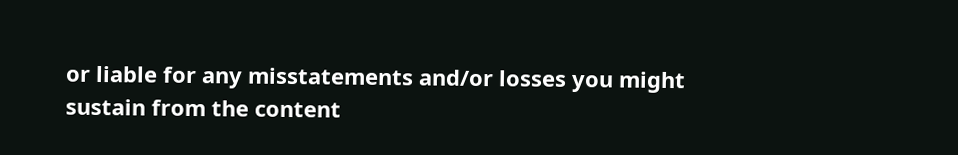or liable for any misstatements and/or losses you might sustain from the content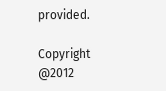provided.

Copyright @2012